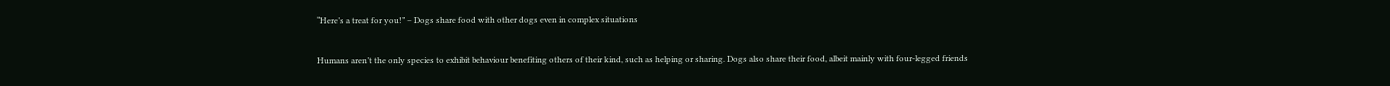“Here’s a treat for you!” – Dogs share food with other dogs even in complex situations

Humans aren’t the only species to exhibit behaviour benefiting others of their kind, such as helping or sharing. Dogs also share their food, albeit mainly with four-legged friends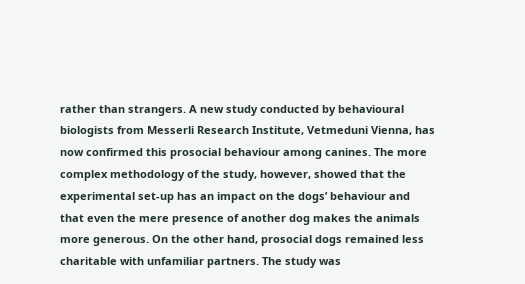rather than strangers. A new study conducted by behavioural biologists from Messerli Research Institute, Vetmeduni Vienna, has now confirmed this prosocial behaviour among canines. The more complex methodology of the study, however, showed that the experimental set-up has an impact on the dogs’ behaviour and that even the mere presence of another dog makes the animals more generous. On the other hand, prosocial dogs remained less charitable with unfamiliar partners. The study was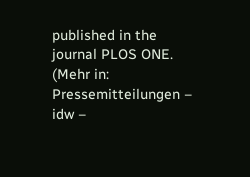published in the journal PLOS ONE. (Mehr in: Pressemitteilungen – idw –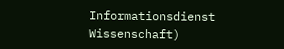Informationsdienst Wissenschaft)